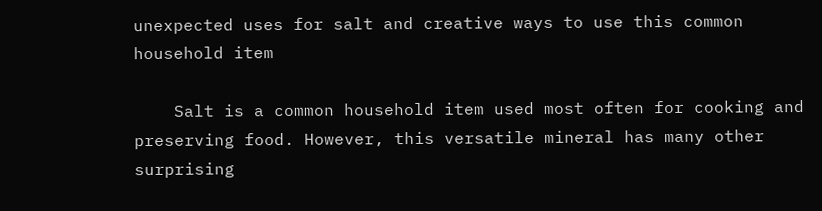unexpected uses for salt and creative ways to use this common household item

    Salt is a common household item used most often for cooking and preserving food. However, this versatile mineral has many other surprising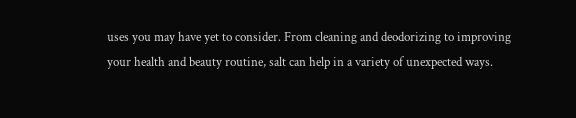uses you may have yet to consider. From cleaning and deodorizing to improving your health and beauty routine, salt can help in a variety of unexpected ways.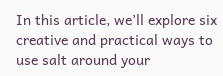In this article, we’ll explore six creative and practical ways to use salt around your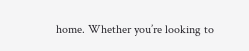home. Whether you’re looking to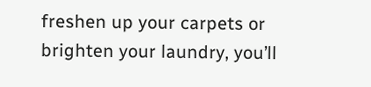freshen up your carpets or brighten your laundry, you’ll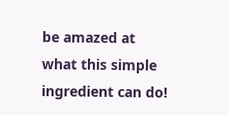be amazed at what this simple ingredient can do!